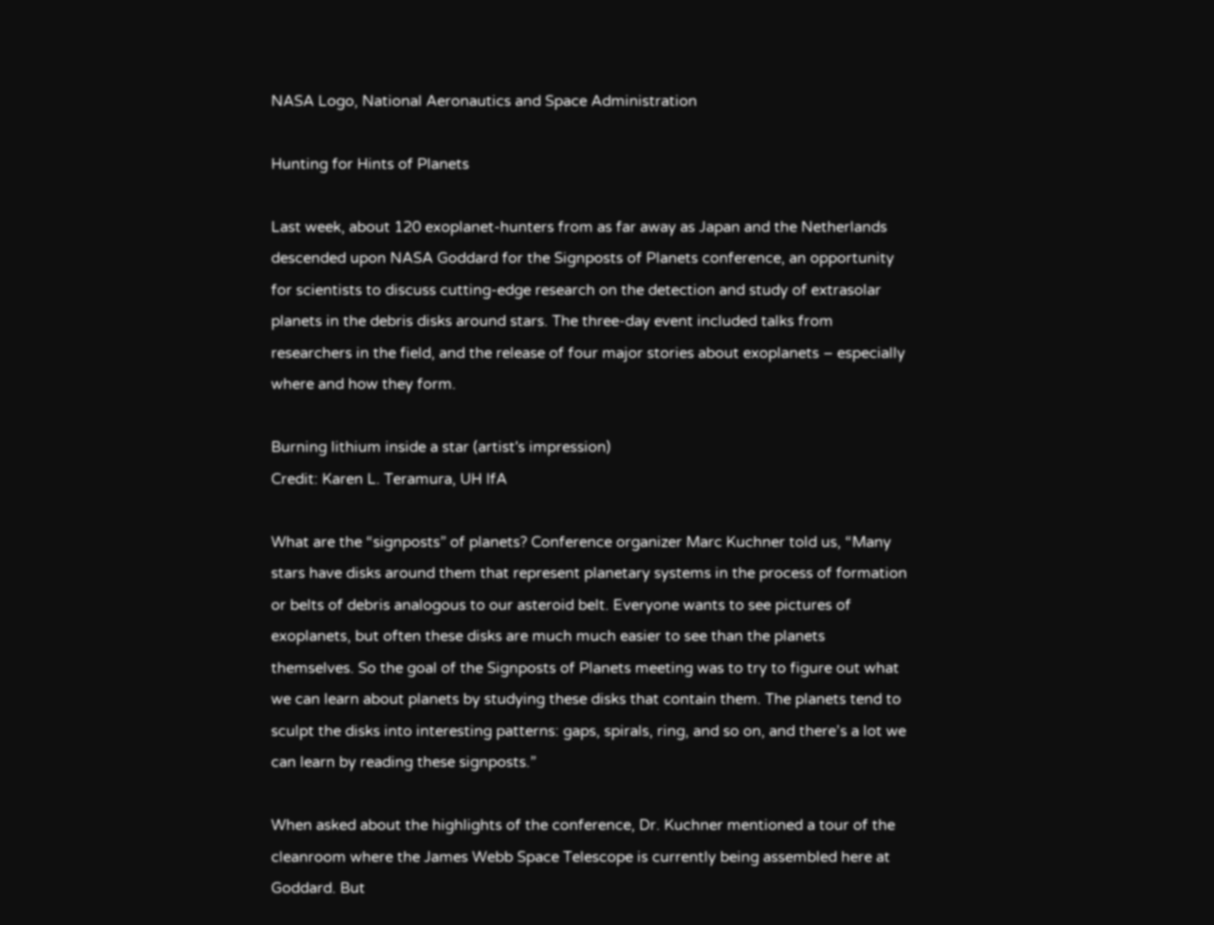NASA Logo, National Aeronautics and Space Administration

Hunting for Hints of Planets

Last week, about 120 exoplanet-hunters from as far away as Japan and the Netherlands descended upon NASA Goddard for the Signposts of Planets conference, an opportunity for scientists to discuss cutting-edge research on the detection and study of extrasolar planets in the debris disks around stars. The three-day event included talks from researchers in the field, and the release of four major stories about exoplanets – especially where and how they form.

Burning lithium inside a star (artist's impression)
Credit: Karen L. Teramura, UH IfA

What are the “signposts” of planets? Conference organizer Marc Kuchner told us, “Many stars have disks around them that represent planetary systems in the process of formation or belts of debris analogous to our asteroid belt. Everyone wants to see pictures of exoplanets, but often these disks are much much easier to see than the planets themselves. So the goal of the Signposts of Planets meeting was to try to figure out what we can learn about planets by studying these disks that contain them. The planets tend to sculpt the disks into interesting patterns: gaps, spirals, ring, and so on, and there’s a lot we can learn by reading these signposts.”

When asked about the highlights of the conference, Dr. Kuchner mentioned a tour of the cleanroom where the James Webb Space Telescope is currently being assembled here at Goddard. But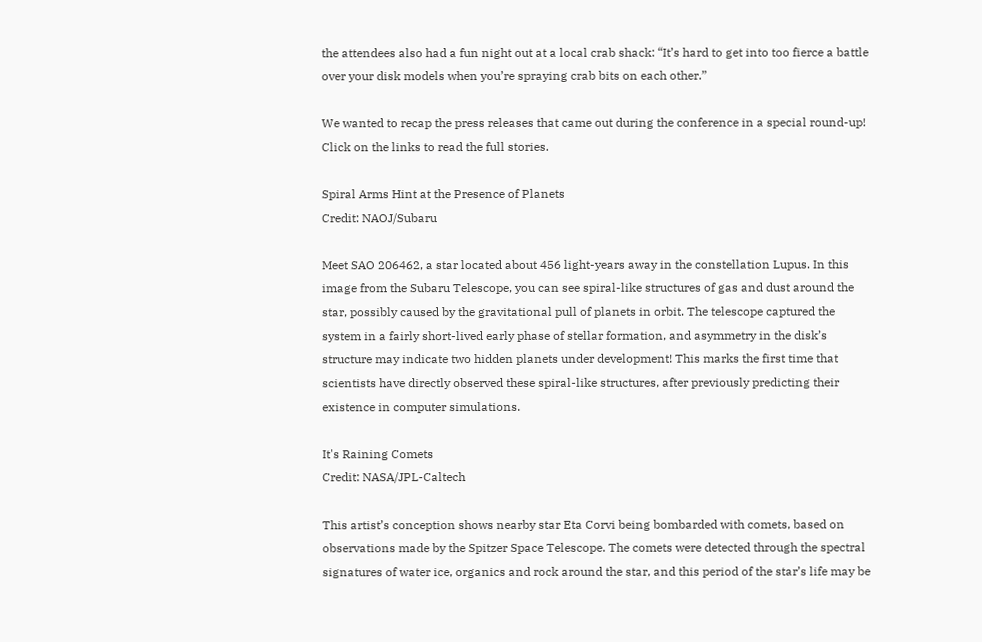the attendees also had a fun night out at a local crab shack: “It’s hard to get into too fierce a battle over your disk models when you’re spraying crab bits on each other.”

We wanted to recap the press releases that came out during the conference in a special round-up! Click on the links to read the full stories.

Spiral Arms Hint at the Presence of Planets
Credit: NAOJ/Subaru

Meet SAO 206462, a star located about 456 light-years away in the constellation Lupus. In this image from the Subaru Telescope, you can see spiral-like structures of gas and dust around the star, possibly caused by the gravitational pull of planets in orbit. The telescope captured the system in a fairly short-lived early phase of stellar formation, and asymmetry in the disk’s structure may indicate two hidden planets under development! This marks the first time that scientists have directly observed these spiral-like structures, after previously predicting their existence in computer simulations.

It's Raining Comets
Credit: NASA/JPL-Caltech

This artist’s conception shows nearby star Eta Corvi being bombarded with comets, based on observations made by the Spitzer Space Telescope. The comets were detected through the spectral signatures of water ice, organics and rock around the star, and this period of the star’s life may be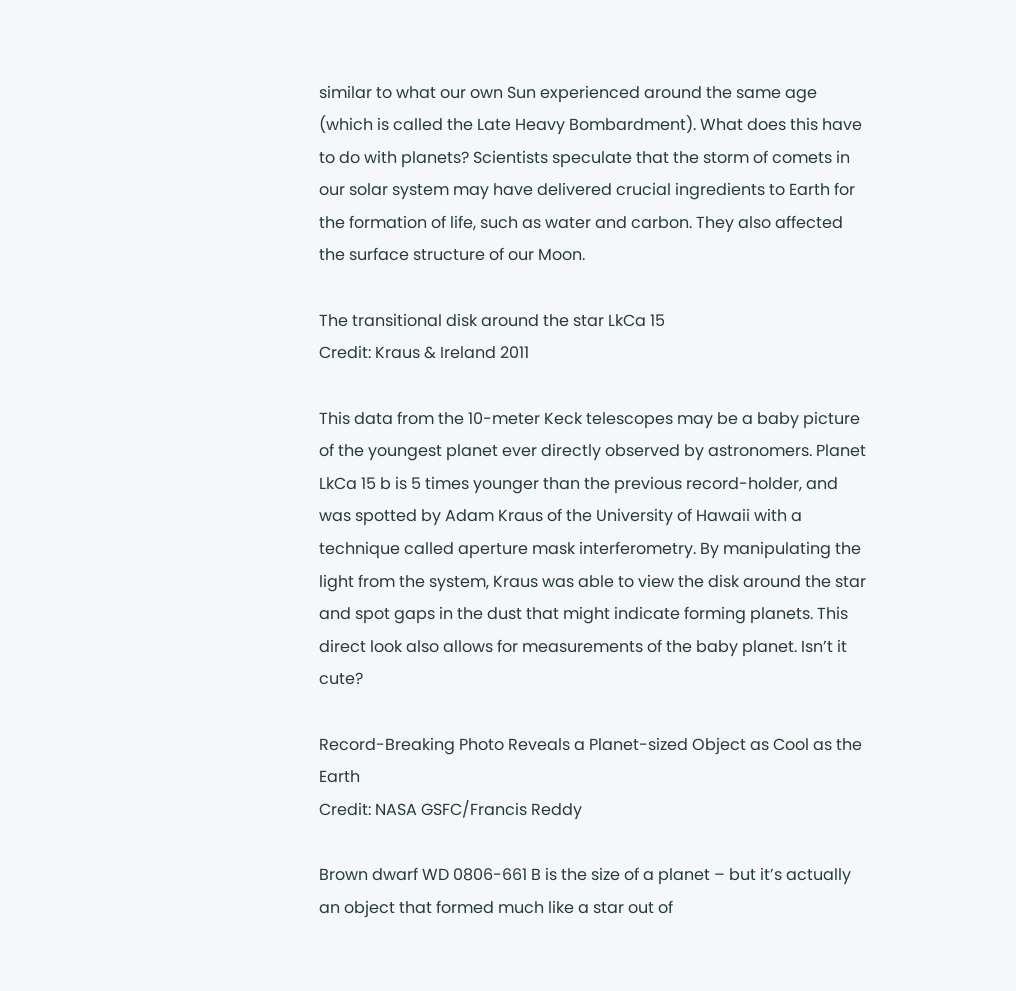similar to what our own Sun experienced around the same age (which is called the Late Heavy Bombardment). What does this have to do with planets? Scientists speculate that the storm of comets in our solar system may have delivered crucial ingredients to Earth for the formation of life, such as water and carbon. They also affected the surface structure of our Moon.

The transitional disk around the star LkCa 15
Credit: Kraus & Ireland 2011

This data from the 10-meter Keck telescopes may be a baby picture of the youngest planet ever directly observed by astronomers. Planet LkCa 15 b is 5 times younger than the previous record-holder, and was spotted by Adam Kraus of the University of Hawaii with a technique called aperture mask interferometry. By manipulating the light from the system, Kraus was able to view the disk around the star and spot gaps in the dust that might indicate forming planets. This direct look also allows for measurements of the baby planet. Isn’t it cute?

Record-Breaking Photo Reveals a Planet-sized Object as Cool as the Earth
Credit: NASA GSFC/Francis Reddy

Brown dwarf WD 0806-661 B is the size of a planet – but it’s actually an object that formed much like a star out of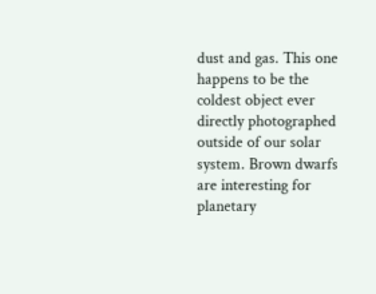dust and gas. This one happens to be the coldest object ever directly photographed outside of our solar system. Brown dwarfs are interesting for planetary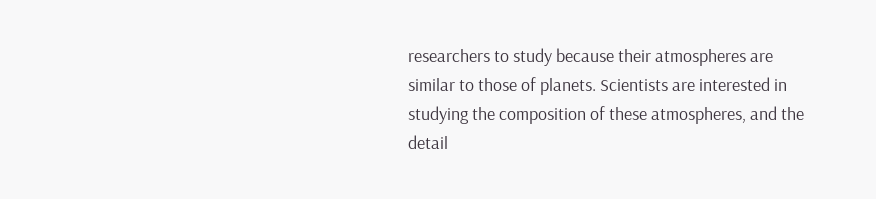researchers to study because their atmospheres are similar to those of planets. Scientists are interested in studying the composition of these atmospheres, and the detail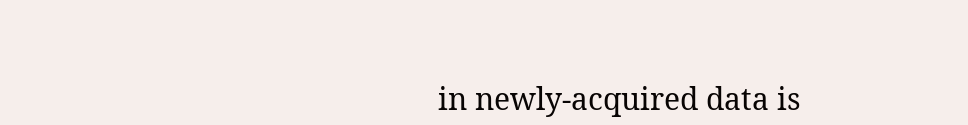in newly-acquired data is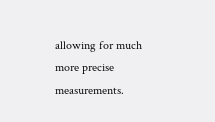allowing for much more precise measurements.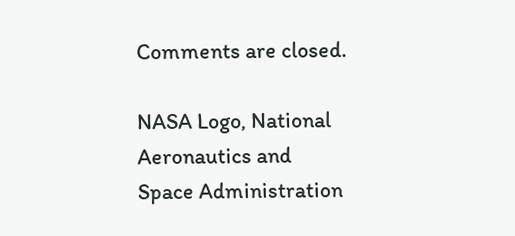Comments are closed.

NASA Logo, National Aeronautics and Space Administration